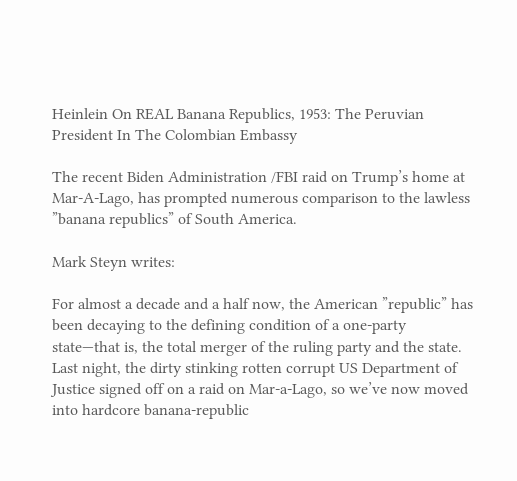Heinlein On REAL Banana Republics, 1953: The Peruvian President In The Colombian Embassy

The recent Biden Administration /FBI raid on Trump’s home at Mar-A-Lago, has prompted numerous comparison to the lawless ”banana republics” of South America.

Mark Steyn writes:

For almost a decade and a half now, the American ”republic” has been decaying to the defining condition of a one-party state—that is, the total merger of the ruling party and the state. Last night, the dirty stinking rotten corrupt US Department of Justice signed off on a raid on Mar-a-Lago, so we’ve now moved into hardcore banana-republic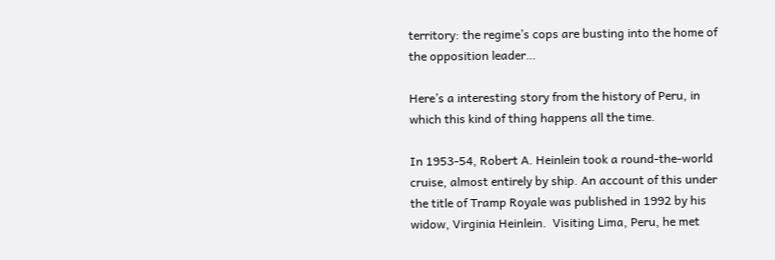territory: the regime’s cops are busting into the home of the opposition leader…

Here’s a interesting story from the history of Peru, in which this kind of thing happens all the time.

In 1953-54, Robert A. Heinlein took a round-the-world cruise, almost entirely by ship. An account of this under the title of Tramp Royale was published in 1992 by his widow, Virginia Heinlein.  Visiting Lima, Peru, he met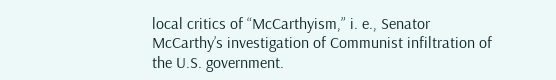local critics of “McCarthyism,” i. e., Senator McCarthy’s investigation of Communist infiltration of the U.S. government.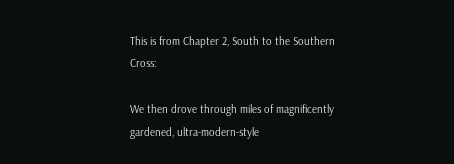This is from Chapter 2, South to the Southern Cross:

We then drove through miles of magnificently gardened, ultra-modern-style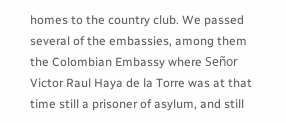homes to the country club. We passed several of the embassies, among them the Colombian Embassy where Señor Victor Raul Haya de la Torre was at that time still a prisoner of asylum, and still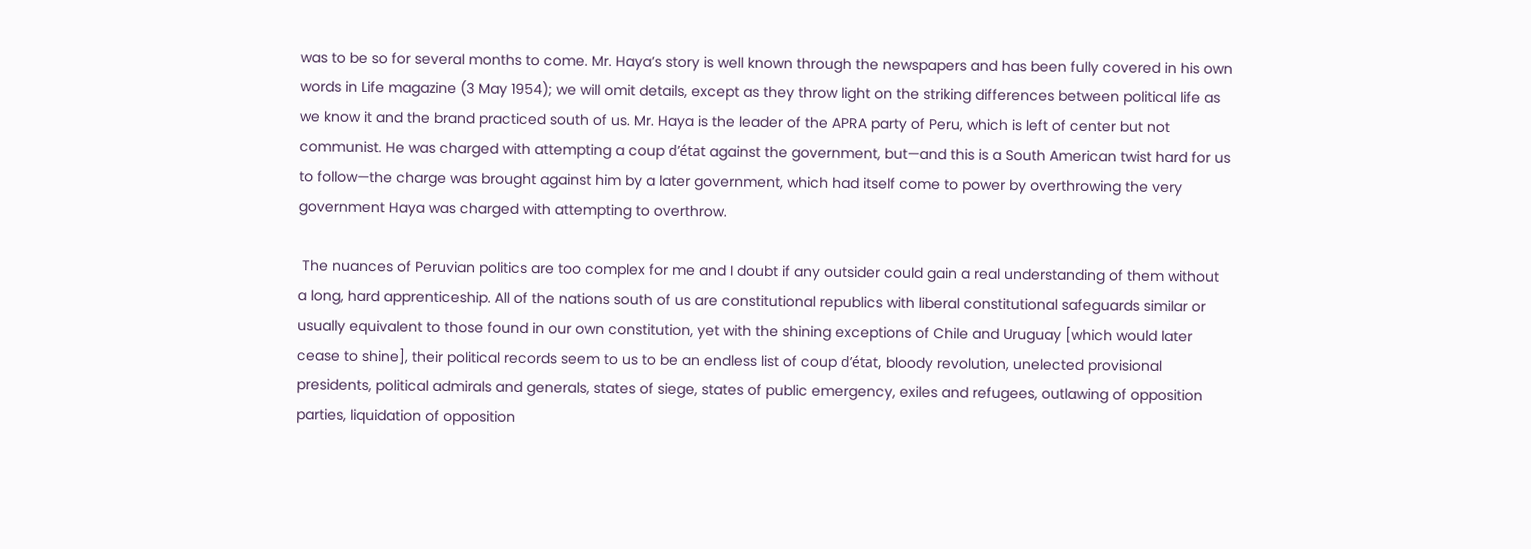was to be so for several months to come. Mr. Haya’s story is well known through the newspapers and has been fully covered in his own words in Life magazine (3 May 1954); we will omit details, except as they throw light on the striking differences between political life as we know it and the brand practiced south of us. Mr. Haya is the leader of the APRA party of Peru, which is left of center but not communist. He was charged with attempting a coup d’état against the government, but—and this is a South American twist hard for us to follow—the charge was brought against him by a later government, which had itself come to power by overthrowing the very government Haya was charged with attempting to overthrow.

 The nuances of Peruvian politics are too complex for me and I doubt if any outsider could gain a real understanding of them without a long, hard apprenticeship. All of the nations south of us are constitutional republics with liberal constitutional safeguards similar or usually equivalent to those found in our own constitution, yet with the shining exceptions of Chile and Uruguay [which would later cease to shine], their political records seem to us to be an endless list of coup d’état, bloody revolution, unelected provisional presidents, political admirals and generals, states of siege, states of public emergency, exiles and refugees, outlawing of opposition parties, liquidation of opposition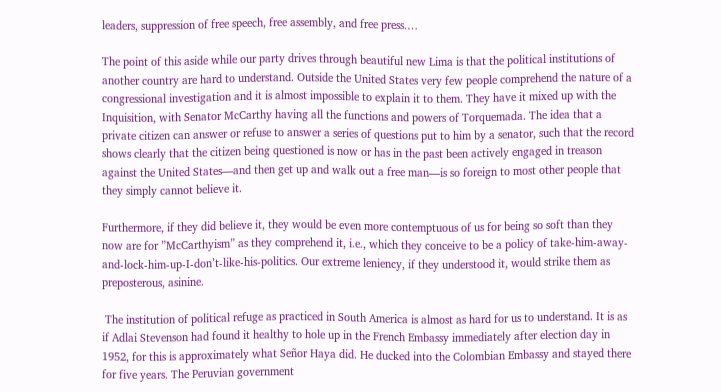leaders, suppression of free speech, free assembly, and free press.…

The point of this aside while our party drives through beautiful new Lima is that the political institutions of another country are hard to understand. Outside the United States very few people comprehend the nature of a congressional investigation and it is almost impossible to explain it to them. They have it mixed up with the Inquisition, with Senator McCarthy having all the functions and powers of Torquemada. The idea that a private citizen can answer or refuse to answer a series of questions put to him by a senator, such that the record shows clearly that the citizen being questioned is now or has in the past been actively engaged in treason against the United States—and then get up and walk out a free man—is so foreign to most other people that they simply cannot believe it.

Furthermore, if they did believe it, they would be even more contemptuous of us for being so soft than they now are for ”McCarthyism” as they comprehend it, i.e., which they conceive to be a policy of take-him-away-and-lock-him-up-I-don’t-like-his-politics. Our extreme leniency, if they understood it, would strike them as preposterous, asinine.

 The institution of political refuge as practiced in South America is almost as hard for us to understand. It is as if Adlai Stevenson had found it healthy to hole up in the French Embassy immediately after election day in 1952, for this is approximately what Señor Haya did. He ducked into the Colombian Embassy and stayed there for five years. The Peruvian government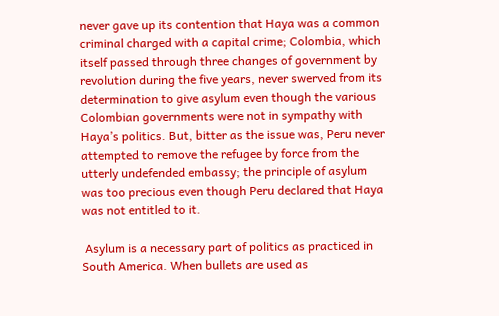never gave up its contention that Haya was a common criminal charged with a capital crime; Colombia, which itself passed through three changes of government by revolution during the five years, never swerved from its determination to give asylum even though the various Colombian governments were not in sympathy with Haya’s politics. But, bitter as the issue was, Peru never attempted to remove the refugee by force from the utterly undefended embassy; the principle of asylum was too precious even though Peru declared that Haya was not entitled to it.

 Asylum is a necessary part of politics as practiced in South America. When bullets are used as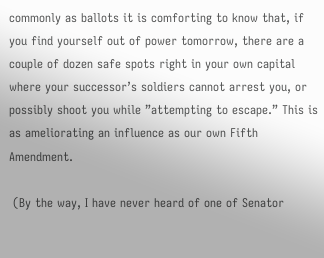commonly as ballots it is comforting to know that, if you find yourself out of power tomorrow, there are a couple of dozen safe spots right in your own capital where your successor’s soldiers cannot arrest you, or possibly shoot you while ”attempting to escape.” This is as ameliorating an influence as our own Fifth Amendment.

 (By the way, I have never heard of one of Senator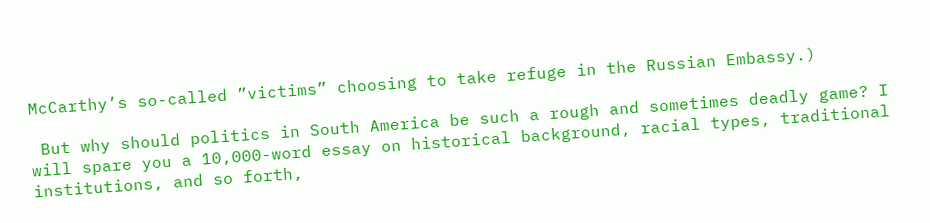McCarthy’s so-called ”victims” choosing to take refuge in the Russian Embassy.)

 But why should politics in South America be such a rough and sometimes deadly game? I will spare you a 10,000-word essay on historical background, racial types, traditional institutions, and so forth,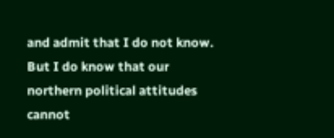and admit that I do not know. But I do know that our northern political attitudes cannot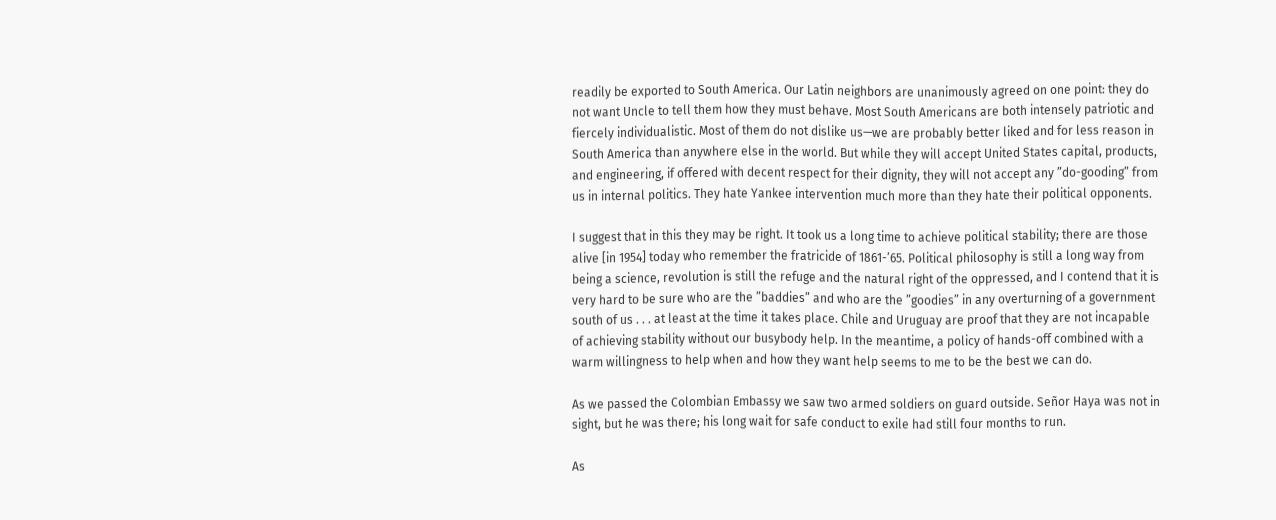readily be exported to South America. Our Latin neighbors are unanimously agreed on one point: they do not want Uncle to tell them how they must behave. Most South Americans are both intensely patriotic and fiercely individualistic. Most of them do not dislike us—we are probably better liked and for less reason in South America than anywhere else in the world. But while they will accept United States capital, products, and engineering, if offered with decent respect for their dignity, they will not accept any ”do-gooding” from us in internal politics. They hate Yankee intervention much more than they hate their political opponents.

I suggest that in this they may be right. It took us a long time to achieve political stability; there are those alive [in 1954] today who remember the fratricide of 1861-’65. Political philosophy is still a long way from being a science, revolution is still the refuge and the natural right of the oppressed, and I contend that it is very hard to be sure who are the ”baddies” and who are the ”goodies” in any overturning of a government south of us . . . at least at the time it takes place. Chile and Uruguay are proof that they are not incapable of achieving stability without our busybody help. In the meantime, a policy of hands-off combined with a warm willingness to help when and how they want help seems to me to be the best we can do.

As we passed the Colombian Embassy we saw two armed soldiers on guard outside. Señor Haya was not in sight, but he was there; his long wait for safe conduct to exile had still four months to run.

As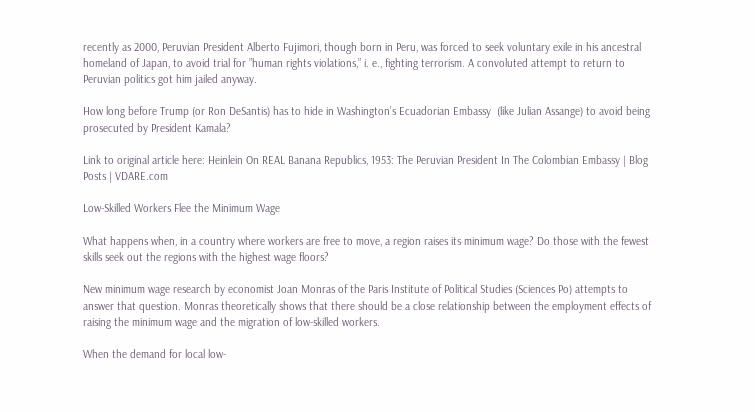recently as 2000, Peruvian President Alberto Fujimori, though born in Peru, was forced to seek voluntary exile in his ancestral homeland of Japan, to avoid trial for ”human rights violations,” i. e., fighting terrorism. A convoluted attempt to return to Peruvian politics got him jailed anyway.

How long before Trump (or Ron DeSantis) has to hide in Washington’s Ecuadorian Embassy  (like Julian Assange) to avoid being prosecuted by President Kamala?

Link to original article here: Heinlein On REAL Banana Republics, 1953: The Peruvian President In The Colombian Embassy | Blog Posts | VDARE.com

Low-Skilled Workers Flee the Minimum Wage

What happens when, in a country where workers are free to move, a region raises its minimum wage? Do those with the fewest skills seek out the regions with the highest wage floors?

New minimum wage research by economist Joan Monras of the Paris Institute of Political Studies (Sciences Po) attempts to answer that question. Monras theoretically shows that there should be a close relationship between the employment effects of raising the minimum wage and the migration of low-skilled workers.

When the demand for local low-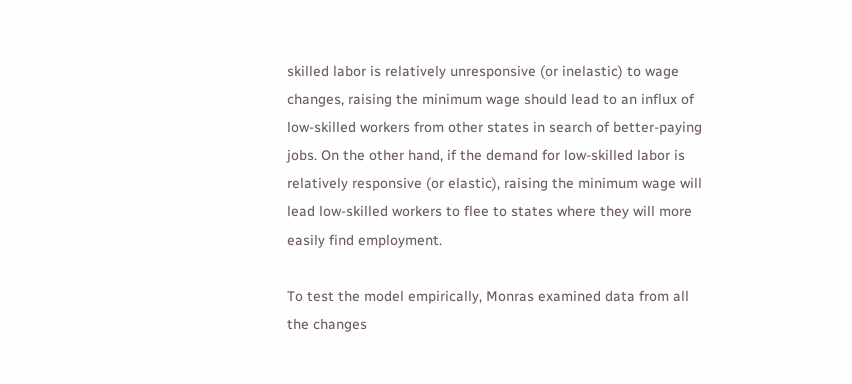skilled labor is relatively unresponsive (or inelastic) to wage changes, raising the minimum wage should lead to an influx of low-skilled workers from other states in search of better-paying jobs. On the other hand, if the demand for low-skilled labor is relatively responsive (or elastic), raising the minimum wage will lead low-skilled workers to flee to states where they will more easily find employment.

To test the model empirically, Monras examined data from all the changes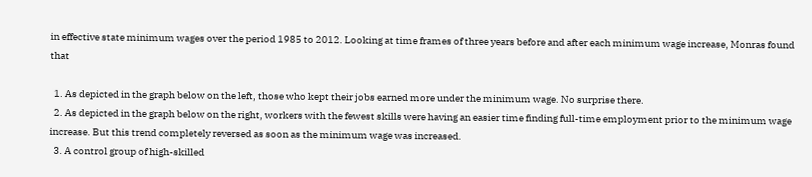in effective state minimum wages over the period 1985 to 2012. Looking at time frames of three years before and after each minimum wage increase, Monras found that

  1. As depicted in the graph below on the left, those who kept their jobs earned more under the minimum wage. No surprise there.
  2. As depicted in the graph below on the right, workers with the fewest skills were having an easier time finding full-time employment prior to the minimum wage increase. But this trend completely reversed as soon as the minimum wage was increased.
  3. A control group of high-skilled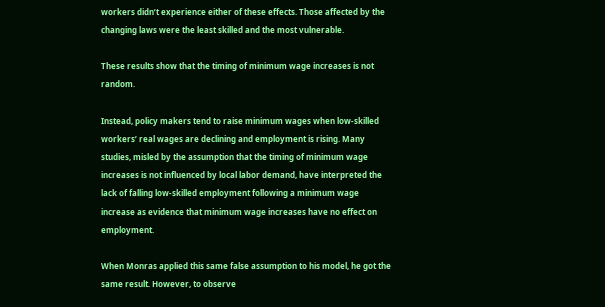workers didn’t experience either of these effects. Those affected by the changing laws were the least skilled and the most vulnerable.

These results show that the timing of minimum wage increases is not random.

Instead, policy makers tend to raise minimum wages when low-skilled workers’ real wages are declining and employment is rising. Many studies, misled by the assumption that the timing of minimum wage increases is not influenced by local labor demand, have interpreted the lack of falling low-skilled employment following a minimum wage increase as evidence that minimum wage increases have no effect on employment.

When Monras applied this same false assumption to his model, he got the same result. However, to observe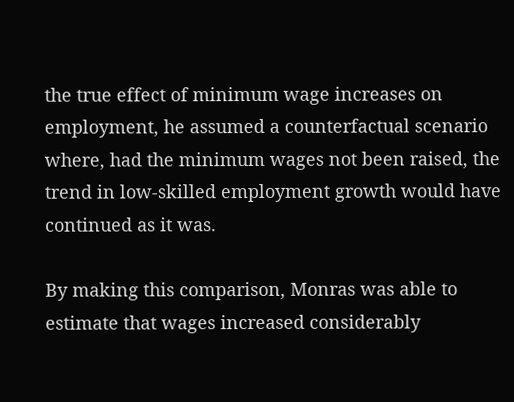the true effect of minimum wage increases on employment, he assumed a counterfactual scenario where, had the minimum wages not been raised, the trend in low-skilled employment growth would have continued as it was.

By making this comparison, Monras was able to estimate that wages increased considerably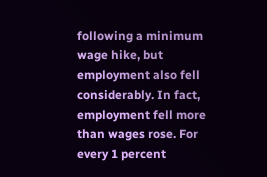following a minimum wage hike, but employment also fell considerably. In fact, employment fell more than wages rose. For every 1 percent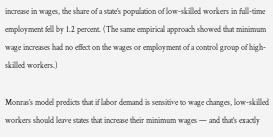increase in wages, the share of a state’s population of low-skilled workers in full-time employment fell by 1.2 percent. (The same empirical approach showed that minimum wage increases had no effect on the wages or employment of a control group of high-skilled workers.)

Monras’s model predicts that if labor demand is sensitive to wage changes, low-skilled workers should leave states that increase their minimum wages — and that’s exactly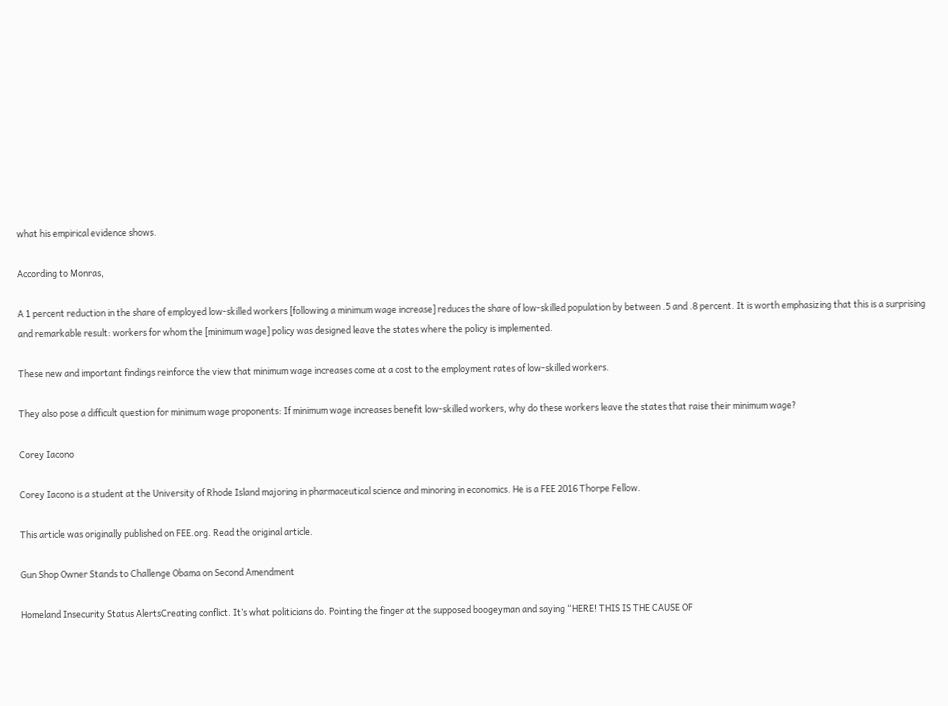what his empirical evidence shows.

According to Monras,

A 1 percent reduction in the share of employed low-skilled workers [following a minimum wage increase] reduces the share of low-skilled population by between .5 and .8 percent. It is worth emphasizing that this is a surprising and remarkable result: workers for whom the [minimum wage] policy was designed leave the states where the policy is implemented.

These new and important findings reinforce the view that minimum wage increases come at a cost to the employment rates of low-skilled workers.

They also pose a difficult question for minimum wage proponents: If minimum wage increases benefit low-skilled workers, why do these workers leave the states that raise their minimum wage?

Corey Iacono

Corey Iacono is a student at the University of Rhode Island majoring in pharmaceutical science and minoring in economics. He is a FEE 2016 Thorpe Fellow.

This article was originally published on FEE.org. Read the original article.

Gun Shop Owner Stands to Challenge Obama on Second Amendment

Homeland Insecurity Status AlertsCreating conflict. It’s what politicians do. Pointing the finger at the supposed boogeyman and saying “HERE! THIS IS THE CAUSE OF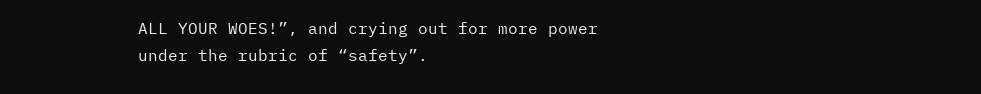ALL YOUR WOES!”, and crying out for more power under the rubric of “safety”.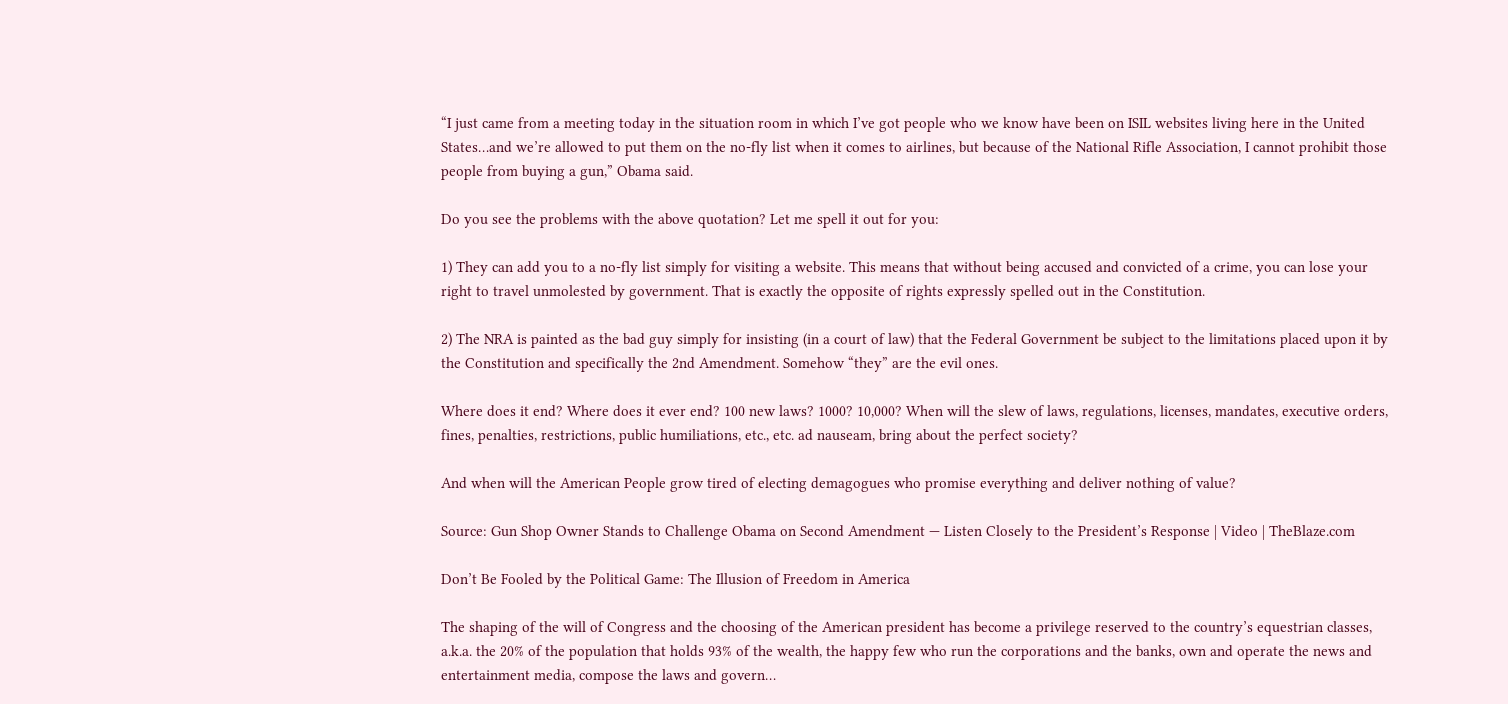“I just came from a meeting today in the situation room in which I’ve got people who we know have been on ISIL websites living here in the United States…and we’re allowed to put them on the no-fly list when it comes to airlines, but because of the National Rifle Association, I cannot prohibit those people from buying a gun,” Obama said.

Do you see the problems with the above quotation? Let me spell it out for you:

1) They can add you to a no-fly list simply for visiting a website. This means that without being accused and convicted of a crime, you can lose your right to travel unmolested by government. That is exactly the opposite of rights expressly spelled out in the Constitution.

2) The NRA is painted as the bad guy simply for insisting (in a court of law) that the Federal Government be subject to the limitations placed upon it by the Constitution and specifically the 2nd Amendment. Somehow “they” are the evil ones.

Where does it end? Where does it ever end? 100 new laws? 1000? 10,000? When will the slew of laws, regulations, licenses, mandates, executive orders, fines, penalties, restrictions, public humiliations, etc., etc. ad nauseam, bring about the perfect society?

And when will the American People grow tired of electing demagogues who promise everything and deliver nothing of value?

Source: Gun Shop Owner Stands to Challenge Obama on Second Amendment — Listen Closely to the President’s Response | Video | TheBlaze.com

Don’t Be Fooled by the Political Game: The Illusion of Freedom in America

The shaping of the will of Congress and the choosing of the American president has become a privilege reserved to the country’s equestrian classes, a.k.a. the 20% of the population that holds 93% of the wealth, the happy few who run the corporations and the banks, own and operate the news and entertainment media, compose the laws and govern…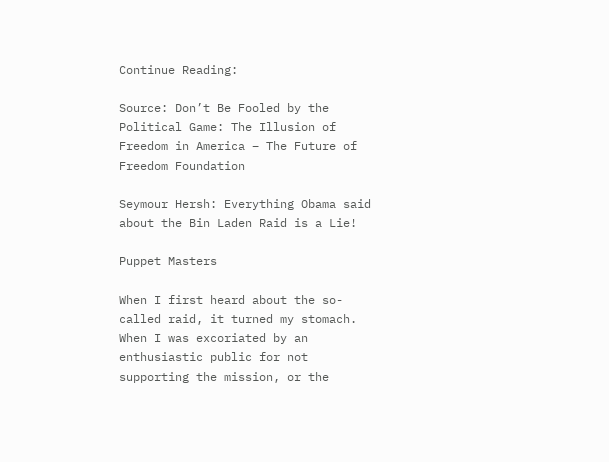Continue Reading:

Source: Don’t Be Fooled by the Political Game: The Illusion of Freedom in America – The Future of Freedom Foundation

Seymour Hersh: Everything Obama said about the Bin Laden Raid is a Lie!

Puppet Masters

When I first heard about the so-called raid, it turned my stomach. When I was excoriated by an enthusiastic public for not supporting the mission, or the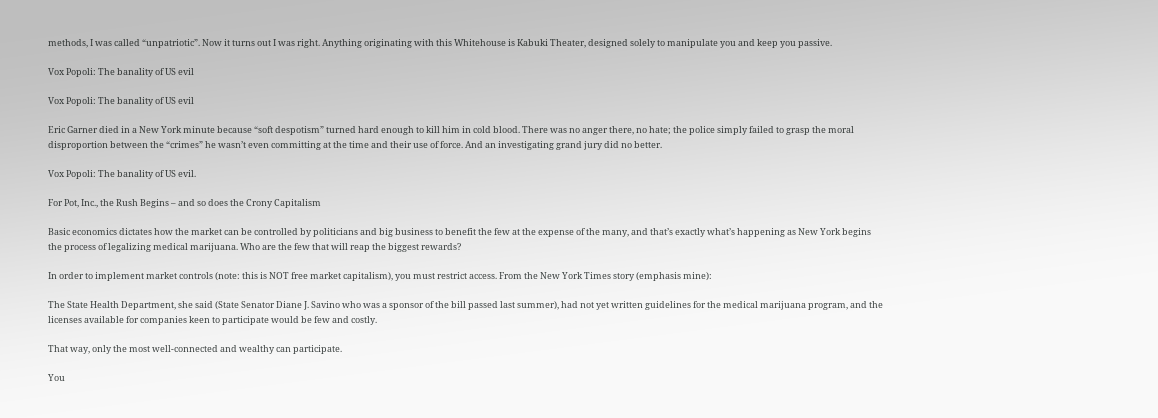methods, I was called “unpatriotic”. Now it turns out I was right. Anything originating with this Whitehouse is Kabuki Theater, designed solely to manipulate you and keep you passive.

Vox Popoli: The banality of US evil

Vox Popoli: The banality of US evil

Eric Garner died in a New York minute because “soft despotism” turned hard enough to kill him in cold blood. There was no anger there, no hate; the police simply failed to grasp the moral disproportion between the “crimes” he wasn’t even committing at the time and their use of force. And an investigating grand jury did no better.

Vox Popoli: The banality of US evil.

For Pot, Inc., the Rush Begins – and so does the Crony Capitalism

Basic economics dictates how the market can be controlled by politicians and big business to benefit the few at the expense of the many, and that’s exactly what’s happening as New York begins the process of legalizing medical marijuana. Who are the few that will reap the biggest rewards?

In order to implement market controls (note: this is NOT free market capitalism), you must restrict access. From the New York Times story (emphasis mine):

The State Health Department, she said (State Senator Diane J. Savino who was a sponsor of the bill passed last summer), had not yet written guidelines for the medical marijuana program, and the licenses available for companies keen to participate would be few and costly.

That way, only the most well-connected and wealthy can participate.

You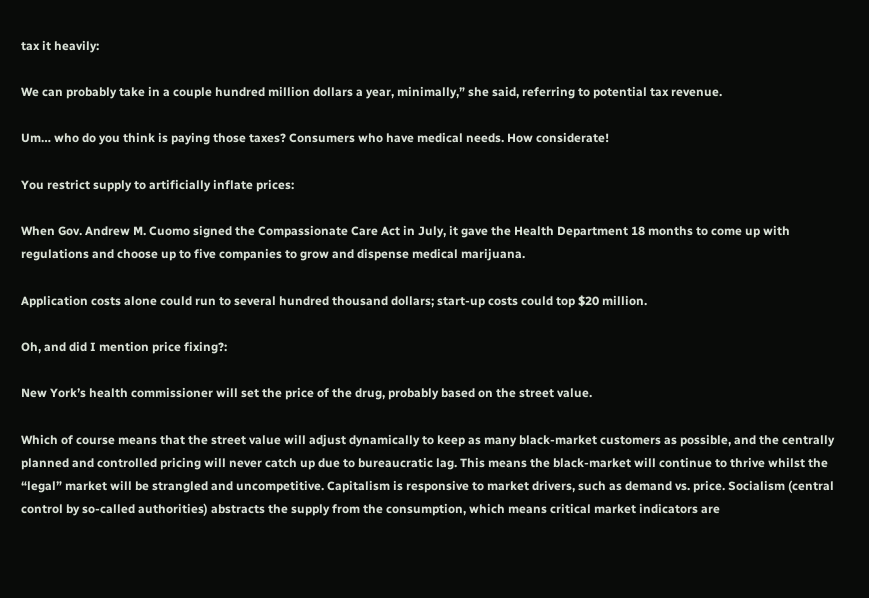tax it heavily:

We can probably take in a couple hundred million dollars a year, minimally,” she said, referring to potential tax revenue.

Um… who do you think is paying those taxes? Consumers who have medical needs. How considerate!

You restrict supply to artificially inflate prices:

When Gov. Andrew M. Cuomo signed the Compassionate Care Act in July, it gave the Health Department 18 months to come up with regulations and choose up to five companies to grow and dispense medical marijuana.

Application costs alone could run to several hundred thousand dollars; start-up costs could top $20 million.

Oh, and did I mention price fixing?:

New York’s health commissioner will set the price of the drug, probably based on the street value.

Which of course means that the street value will adjust dynamically to keep as many black-market customers as possible, and the centrally planned and controlled pricing will never catch up due to bureaucratic lag. This means the black-market will continue to thrive whilst the “legal” market will be strangled and uncompetitive. Capitalism is responsive to market drivers, such as demand vs. price. Socialism (central control by so-called authorities) abstracts the supply from the consumption, which means critical market indicators are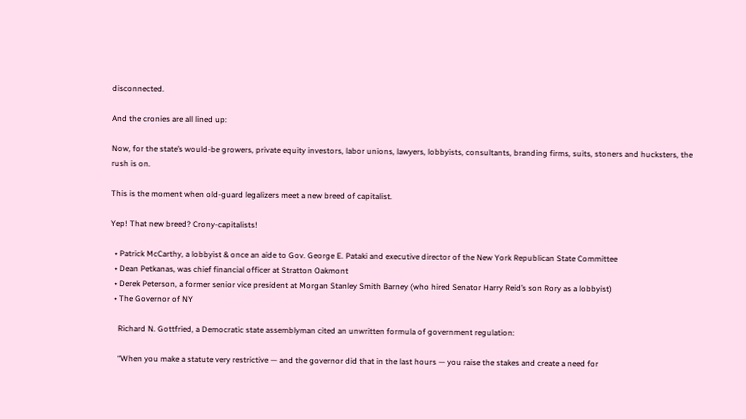disconnected.

And the cronies are all lined up:

Now, for the state’s would-be growers, private equity investors, labor unions, lawyers, lobbyists, consultants, branding firms, suits, stoners and hucksters, the rush is on.

This is the moment when old-guard legalizers meet a new breed of capitalist.

Yep! That new breed? Crony-capitalists!

  • Patrick McCarthy, a lobbyist & once an aide to Gov. George E. Pataki and executive director of the New York Republican State Committee
  • Dean Petkanas, was chief financial officer at Stratton Oakmont
  • Derek Peterson, a former senior vice president at Morgan Stanley Smith Barney (who hired Senator Harry Reid’s son Rory as a lobbyist)
  • The Governor of NY

    Richard N. Gottfried, a Democratic state assemblyman cited an unwritten formula of government regulation:

    “When you make a statute very restrictive — and the governor did that in the last hours — you raise the stakes and create a need for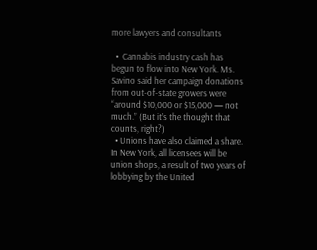more lawyers and consultants

  •  Cannabis industry cash has begun to flow into New York. Ms. Savino said her campaign donations from out-of-state growers were “around $10,000 or $15,000 — not much.” (But it’s the thought that counts, right?)
  • Unions have also claimed a share. In New York, all licensees will be union shops, a result of two years of lobbying by the United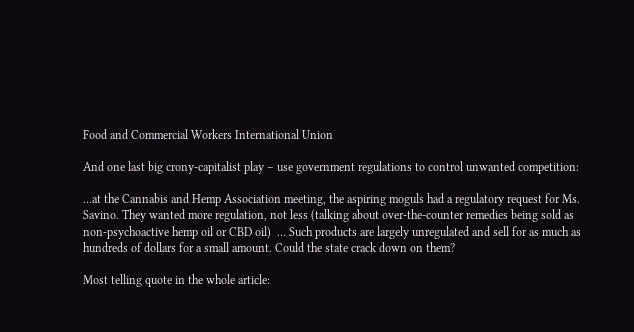Food and Commercial Workers International Union

And one last big crony-capitalist play – use government regulations to control unwanted competition:

…at the Cannabis and Hemp Association meeting, the aspiring moguls had a regulatory request for Ms. Savino. They wanted more regulation, not less (talking about over-the-counter remedies being sold as non-psychoactive hemp oil or CBD oil)  … Such products are largely unregulated and sell for as much as hundreds of dollars for a small amount. Could the state crack down on them?

Most telling quote in the whole article: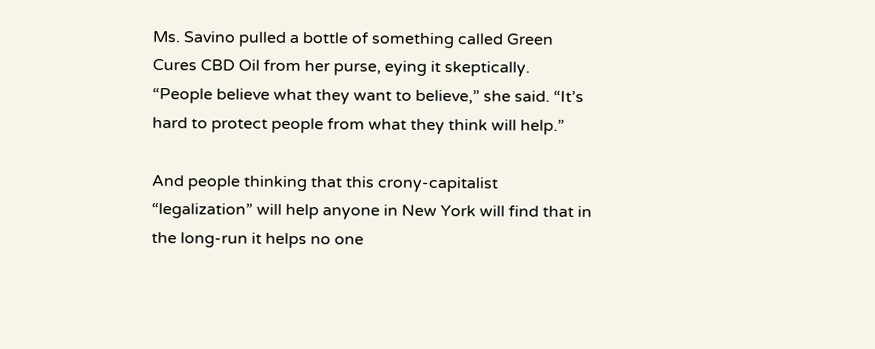Ms. Savino pulled a bottle of something called Green Cures CBD Oil from her purse, eying it skeptically. “People believe what they want to believe,” she said. “It’s hard to protect people from what they think will help.”

And people thinking that this crony-capitalist “legalization” will help anyone in New York will find that in the long-run it helps no one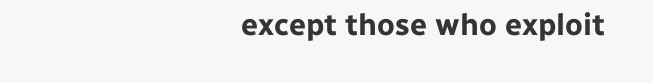except those who exploit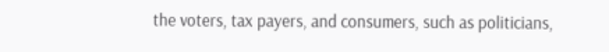the voters, tax payers, and consumers, such as politicians,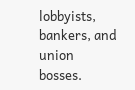lobbyists, bankers, and union bosses.